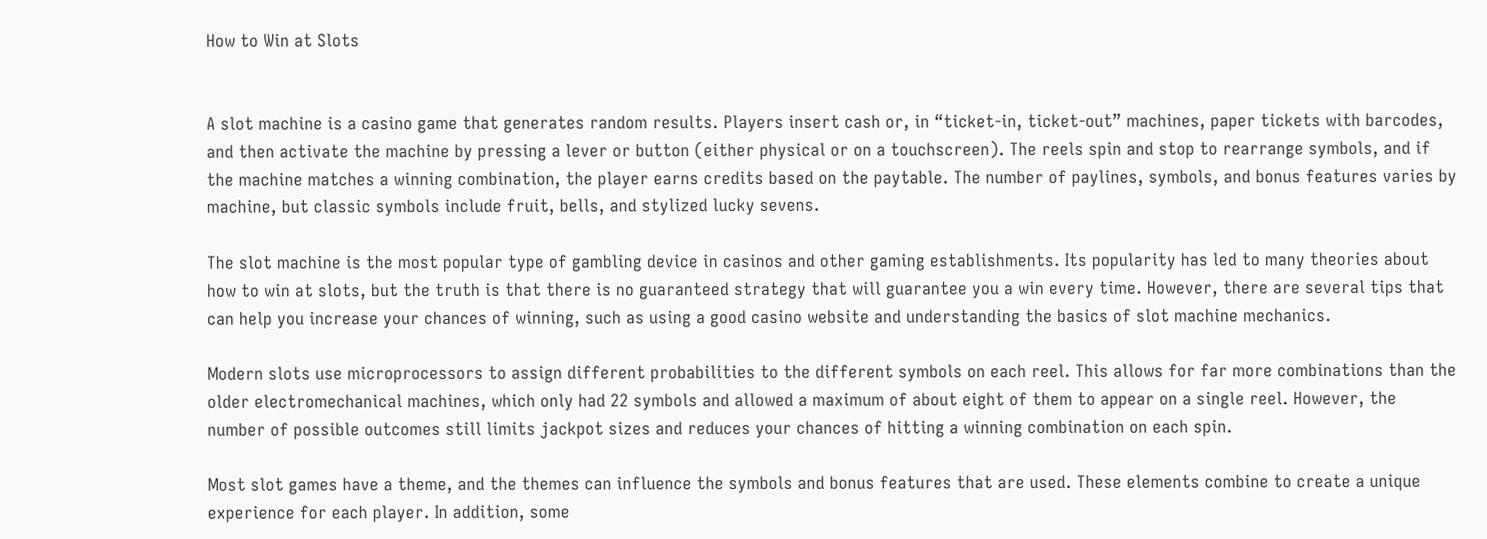How to Win at Slots


A slot machine is a casino game that generates random results. Players insert cash or, in “ticket-in, ticket-out” machines, paper tickets with barcodes, and then activate the machine by pressing a lever or button (either physical or on a touchscreen). The reels spin and stop to rearrange symbols, and if the machine matches a winning combination, the player earns credits based on the paytable. The number of paylines, symbols, and bonus features varies by machine, but classic symbols include fruit, bells, and stylized lucky sevens.

The slot machine is the most popular type of gambling device in casinos and other gaming establishments. Its popularity has led to many theories about how to win at slots, but the truth is that there is no guaranteed strategy that will guarantee you a win every time. However, there are several tips that can help you increase your chances of winning, such as using a good casino website and understanding the basics of slot machine mechanics.

Modern slots use microprocessors to assign different probabilities to the different symbols on each reel. This allows for far more combinations than the older electromechanical machines, which only had 22 symbols and allowed a maximum of about eight of them to appear on a single reel. However, the number of possible outcomes still limits jackpot sizes and reduces your chances of hitting a winning combination on each spin.

Most slot games have a theme, and the themes can influence the symbols and bonus features that are used. These elements combine to create a unique experience for each player. In addition, some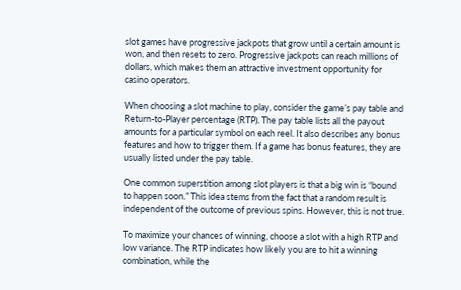slot games have progressive jackpots that grow until a certain amount is won, and then resets to zero. Progressive jackpots can reach millions of dollars, which makes them an attractive investment opportunity for casino operators.

When choosing a slot machine to play, consider the game’s pay table and Return-to-Player percentage (RTP). The pay table lists all the payout amounts for a particular symbol on each reel. It also describes any bonus features and how to trigger them. If a game has bonus features, they are usually listed under the pay table.

One common superstition among slot players is that a big win is “bound to happen soon.” This idea stems from the fact that a random result is independent of the outcome of previous spins. However, this is not true.

To maximize your chances of winning, choose a slot with a high RTP and low variance. The RTP indicates how likely you are to hit a winning combination, while the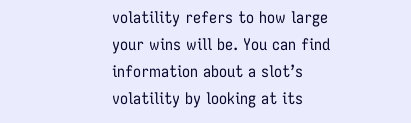volatility refers to how large your wins will be. You can find information about a slot’s volatility by looking at its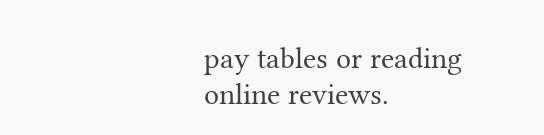pay tables or reading online reviews.